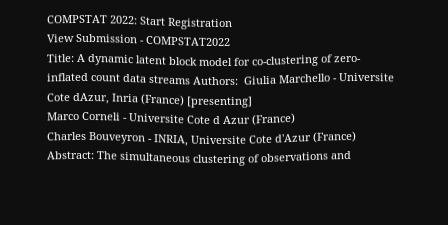COMPSTAT 2022: Start Registration
View Submission - COMPSTAT2022
Title: A dynamic latent block model for co-clustering of zero-inflated count data streams Authors:  Giulia Marchello - Universite Cote dAzur, Inria (France) [presenting]
Marco Corneli - Universite Cote d Azur (France)
Charles Bouveyron - INRIA, Universite Cote d'Azur (France)
Abstract: The simultaneous clustering of observations and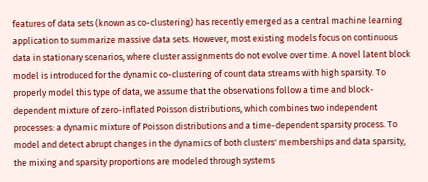features of data sets (known as co-clustering) has recently emerged as a central machine learning application to summarize massive data sets. However, most existing models focus on continuous data in stationary scenarios, where cluster assignments do not evolve over time. A novel latent block model is introduced for the dynamic co-clustering of count data streams with high sparsity. To properly model this type of data, we assume that the observations follow a time and block-dependent mixture of zero-inflated Poisson distributions, which combines two independent processes: a dynamic mixture of Poisson distributions and a time-dependent sparsity process. To model and detect abrupt changes in the dynamics of both clusters' memberships and data sparsity, the mixing and sparsity proportions are modeled through systems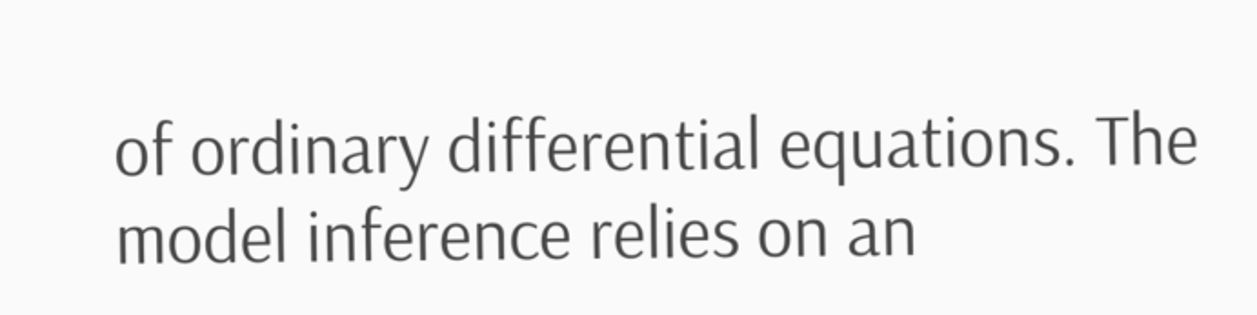of ordinary differential equations. The model inference relies on an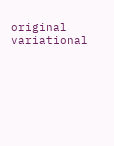original variational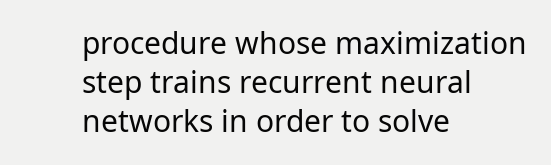procedure whose maximization step trains recurrent neural networks in order to solve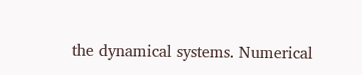the dynamical systems. Numerical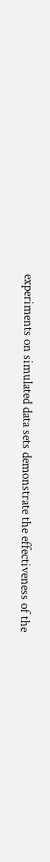experiments on simulated data sets demonstrate the effectiveness of the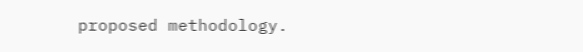proposed methodology.